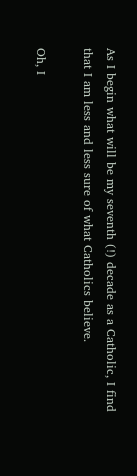As I begin what will be my seventh (!) decade as a Catholic, I find that I am less and less sure of what Catholics believe.

Oh, I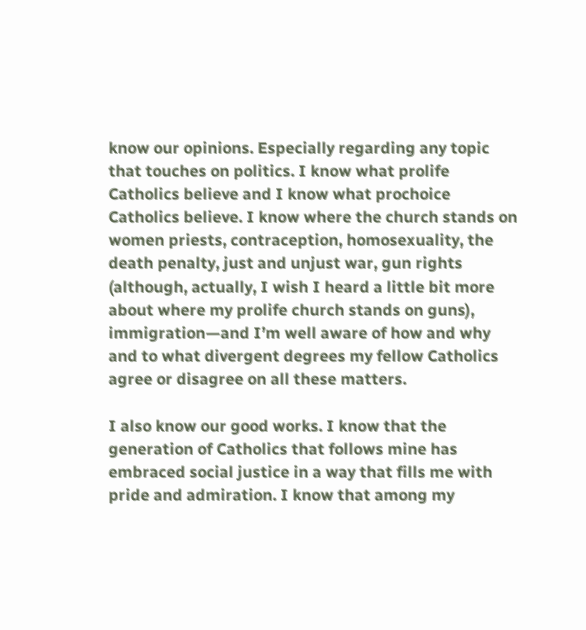know our opinions. Especially regarding any topic that touches on politics. I know what prolife Catholics believe and I know what prochoice Catholics believe. I know where the church stands on women priests, contraception, homosexuality, the death penalty, just and unjust war, gun rights (although, actually, I wish I heard a little bit more about where my prolife church stands on guns), immigration—and I’m well aware of how and why and to what divergent degrees my fellow Catholics agree or disagree on all these matters.

I also know our good works. I know that the generation of Catholics that follows mine has embraced social justice in a way that fills me with pride and admiration. I know that among my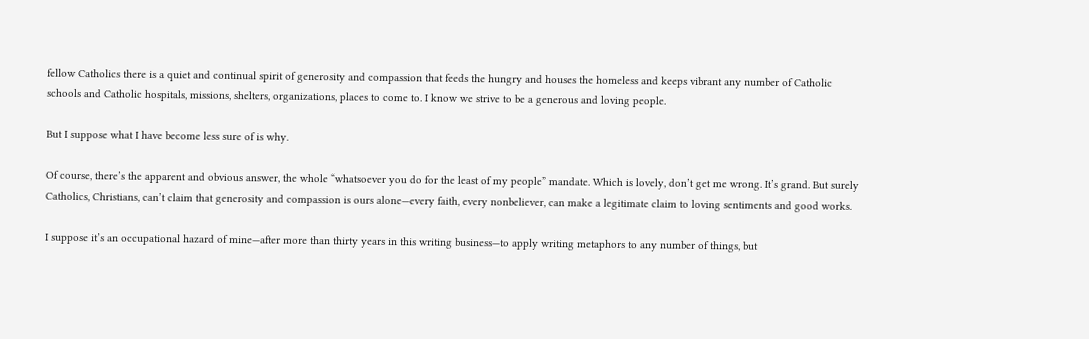fellow Catholics there is a quiet and continual spirit of generosity and compassion that feeds the hungry and houses the homeless and keeps vibrant any number of Catholic schools and Catholic hospitals, missions, shelters, organizations, places to come to. I know we strive to be a generous and loving people.

But I suppose what I have become less sure of is why.

Of course, there’s the apparent and obvious answer, the whole “whatsoever you do for the least of my people” mandate. Which is lovely, don’t get me wrong. It’s grand. But surely Catholics, Christians, can’t claim that generosity and compassion is ours alone—every faith, every nonbeliever, can make a legitimate claim to loving sentiments and good works.

I suppose it’s an occupational hazard of mine—after more than thirty years in this writing business—to apply writing metaphors to any number of things, but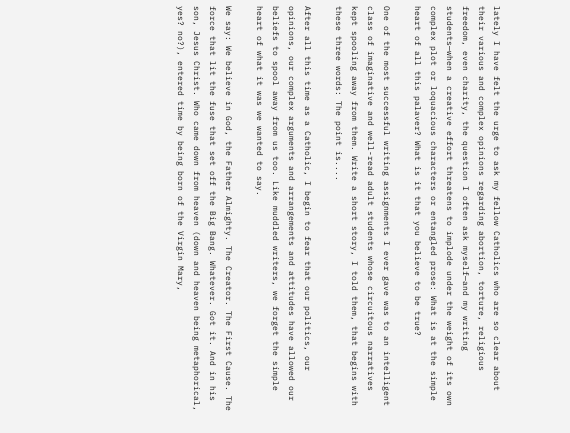lately I have felt the urge to ask my fellow Catholics who are so clear about their various and complex opinions regarding abortion, torture, religious freedom, even charity, the question I often ask myself—and my writing students—when a creative effort threatens to implode under the weight of its own complex plot or loquacious characters or entangled prose: What is at the simple heart of all this palaver? What is it that you believe to be true?

One of the most successful writing assignments I ever gave was to an intelligent class of imaginative and well-read adult students whose circuitous narratives kept spooling away from them. Write a short story, I told them, that begins with these three words: The point is....

After all this time as a Catholic, I begin to fear that our politics, our opinions, our complex arguments and arrangements and attitudes have allowed our beliefs to spool away from us too. Like muddled writers, we forget the simple heart of what it was we wanted to say.

We say: We believe in God, the Father Almighty. The Creator. The First Cause. The force that lit the fuse that set off the Big Bang. Whatever. Got it. And in his son, Jesus Christ. Who came down from heaven (down and heaven being metaphorical, yes? no?), entered time by being born of the Virgin Mary,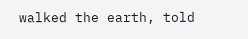walked the earth, told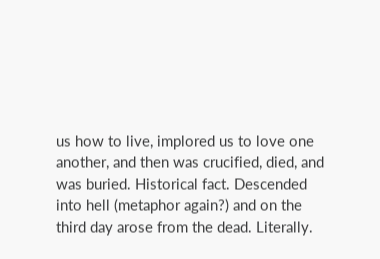us how to live, implored us to love one another, and then was crucified, died, and was buried. Historical fact. Descended into hell (metaphor again?) and on the third day arose from the dead. Literally.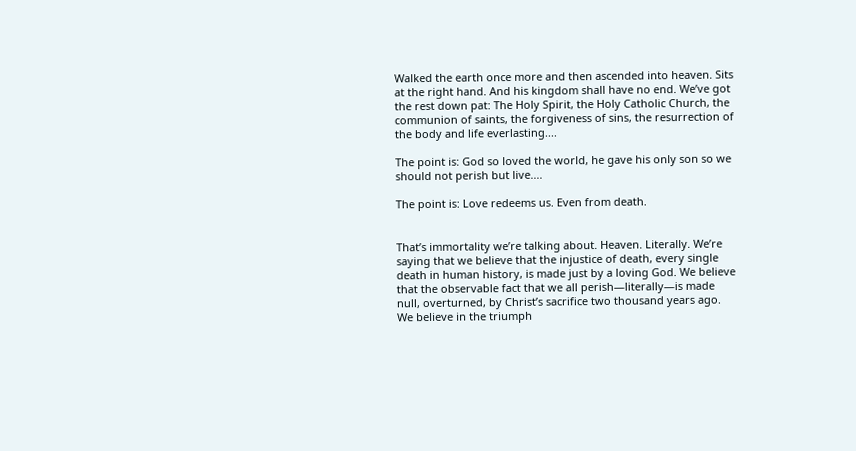Walked the earth once more and then ascended into heaven. Sits at the right hand. And his kingdom shall have no end. We’ve got the rest down pat: The Holy Spirit, the Holy Catholic Church, the communion of saints, the forgiveness of sins, the resurrection of the body and life everlasting....

The point is: God so loved the world, he gave his only son so we should not perish but live....

The point is: Love redeems us. Even from death.


That’s immortality we’re talking about. Heaven. Literally. We’re saying that we believe that the injustice of death, every single death in human history, is made just by a loving God. We believe that the observable fact that we all perish—literally—is made null, overturned, by Christ’s sacrifice two thousand years ago. We believe in the triumph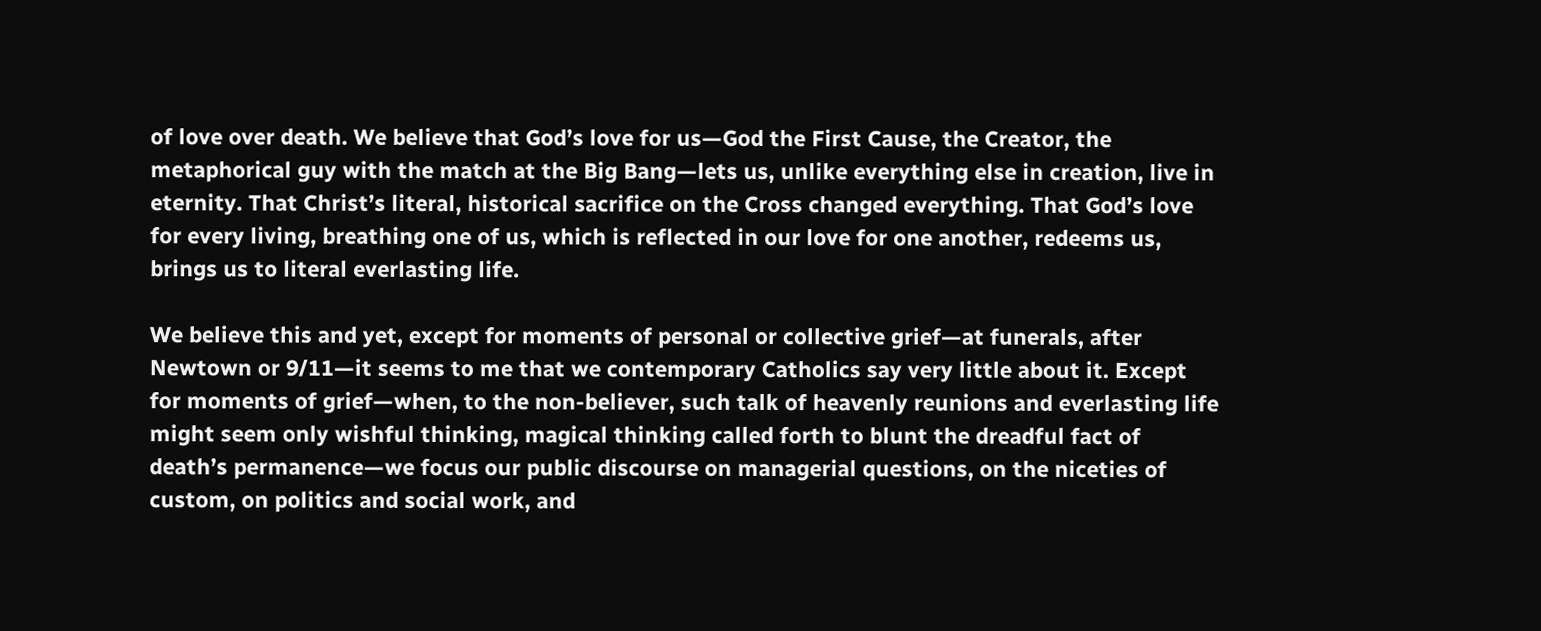of love over death. We believe that God’s love for us—God the First Cause, the Creator, the metaphorical guy with the match at the Big Bang—lets us, unlike everything else in creation, live in eternity. That Christ’s literal, historical sacrifice on the Cross changed everything. That God’s love for every living, breathing one of us, which is reflected in our love for one another, redeems us, brings us to literal everlasting life.

We believe this and yet, except for moments of personal or collective grief—at funerals, after Newtown or 9/11—it seems to me that we contemporary Catholics say very little about it. Except for moments of grief—when, to the non-believer, such talk of heavenly reunions and everlasting life might seem only wishful thinking, magical thinking called forth to blunt the dreadful fact of death’s permanence—we focus our public discourse on managerial questions, on the niceties of custom, on politics and social work, and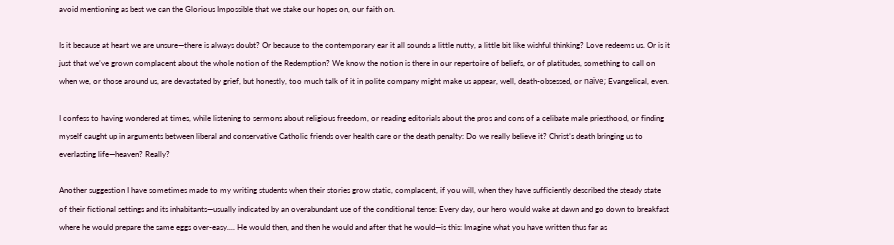avoid mentioning as best we can the Glorious Impossible that we stake our hopes on, our faith on.

Is it because at heart we are unsure—there is always doubt? Or because to the contemporary ear it all sounds a little nutty, a little bit like wishful thinking? Love redeems us. Or is it just that we’ve grown complacent about the whole notion of the Redemption? We know the notion is there in our repertoire of beliefs, or of platitudes, something to call on when we, or those around us, are devastated by grief, but honestly, too much talk of it in polite company might make us appear, well, death-obsessed, or naïve; Evangelical, even.

I confess to having wondered at times, while listening to sermons about religious freedom, or reading editorials about the pros and cons of a celibate male priesthood, or finding myself caught up in arguments between liberal and conservative Catholic friends over health care or the death penalty: Do we really believe it? Christ’s death bringing us to everlasting life—heaven? Really?

Another suggestion I have sometimes made to my writing students when their stories grow static, complacent, if you will, when they have sufficiently described the steady state of their fictional settings and its inhabitants—usually indicated by an overabundant use of the conditional tense: Every day, our hero would wake at dawn and go down to breakfast where he would prepare the same eggs over-easy.... He would then, and then he would and after that he would—is this: Imagine what you have written thus far as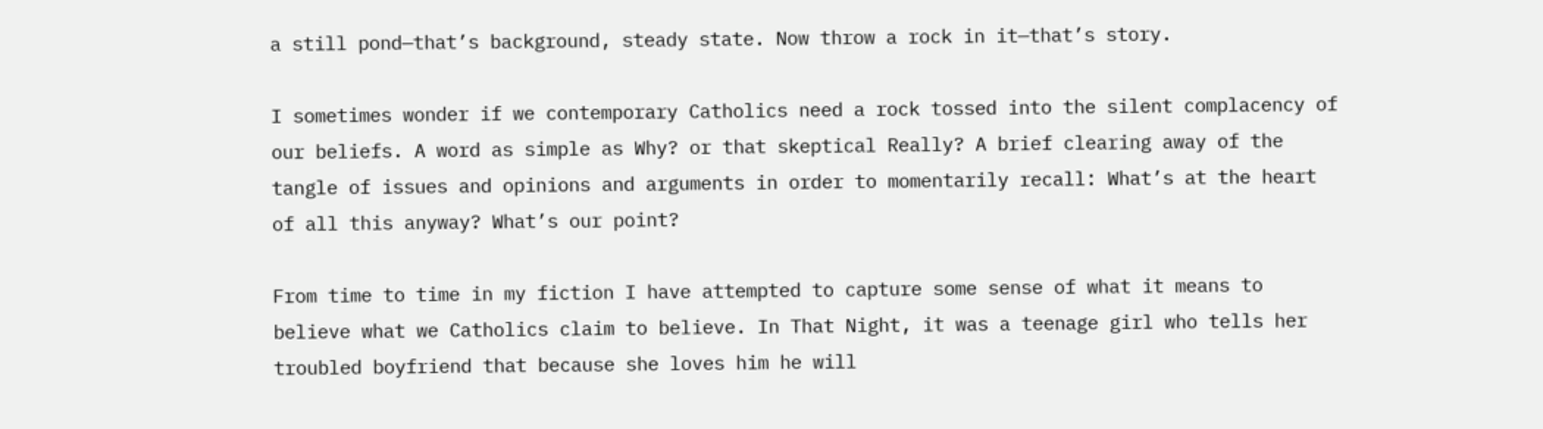a still pond—that’s background, steady state. Now throw a rock in it—that’s story.

I sometimes wonder if we contemporary Catholics need a rock tossed into the silent complacency of our beliefs. A word as simple as Why? or that skeptical Really? A brief clearing away of the tangle of issues and opinions and arguments in order to momentarily recall: What’s at the heart of all this anyway? What’s our point?

From time to time in my fiction I have attempted to capture some sense of what it means to believe what we Catholics claim to believe. In That Night, it was a teenage girl who tells her troubled boyfriend that because she loves him he will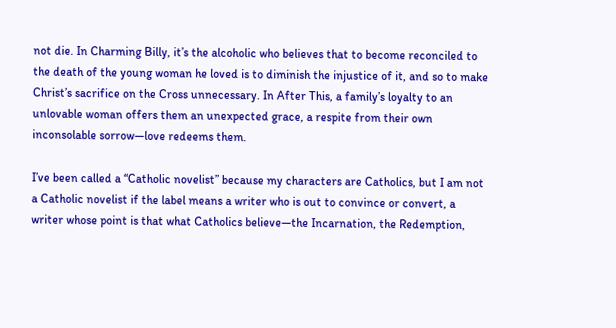not die. In Charming Billy, it’s the alcoholic who believes that to become reconciled to the death of the young woman he loved is to diminish the injustice of it, and so to make Christ’s sacrifice on the Cross unnecessary. In After This, a family’s loyalty to an unlovable woman offers them an unexpected grace, a respite from their own inconsolable sorrow—love redeems them.

I’ve been called a “Catholic novelist” because my characters are Catholics, but I am not a Catholic novelist if the label means a writer who is out to convince or convert, a writer whose point is that what Catholics believe—the Incarnation, the Redemption,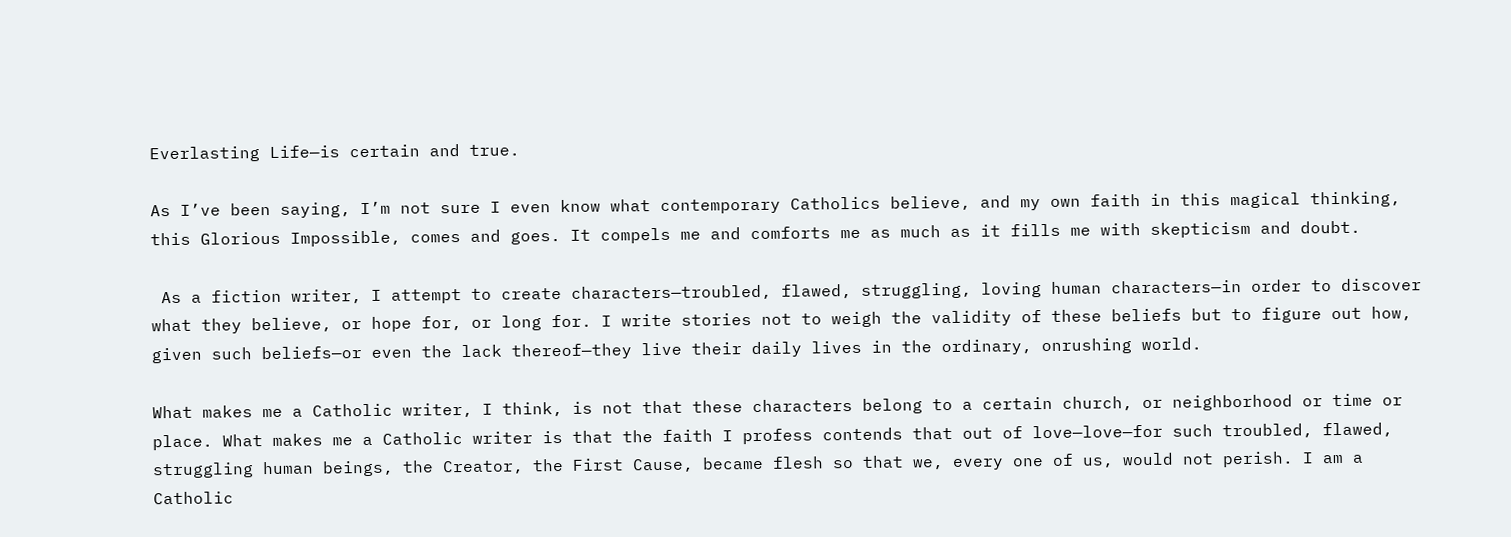Everlasting Life—is certain and true.

As I’ve been saying, I’m not sure I even know what contemporary Catholics believe, and my own faith in this magical thinking, this Glorious Impossible, comes and goes. It compels me and comforts me as much as it fills me with skepticism and doubt.

 As a fiction writer, I attempt to create characters—troubled, flawed, struggling, loving human characters—in order to discover what they believe, or hope for, or long for. I write stories not to weigh the validity of these beliefs but to figure out how, given such beliefs—or even the lack thereof—they live their daily lives in the ordinary, onrushing world.

What makes me a Catholic writer, I think, is not that these characters belong to a certain church, or neighborhood or time or place. What makes me a Catholic writer is that the faith I profess contends that out of love—love—for such troubled, flawed, struggling human beings, the Creator, the First Cause, became flesh so that we, every one of us, would not perish. I am a Catholic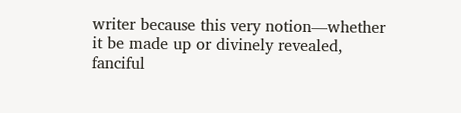writer because this very notion—whether it be made up or divinely revealed, fanciful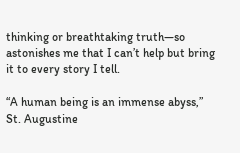thinking or breathtaking truth—so astonishes me that I can’t help but bring it to every story I tell.

“A human being is an immense abyss,” St. Augustine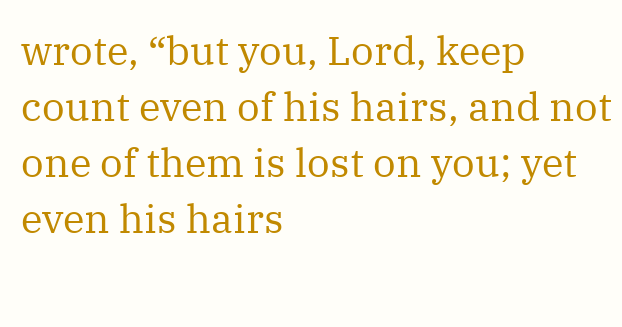wrote, “but you, Lord, keep count even of his hairs, and not one of them is lost on you; yet even his hairs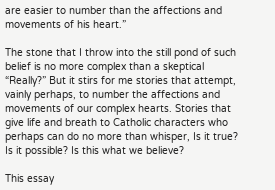are easier to number than the affections and movements of his heart.”

The stone that I throw into the still pond of such belief is no more complex than a skeptical “Really?” But it stirs for me stories that attempt, vainly perhaps, to number the affections and movements of our complex hearts. Stories that give life and breath to Catholic characters who perhaps can do no more than whisper, Is it true? Is it possible? Is this what we believe?

This essay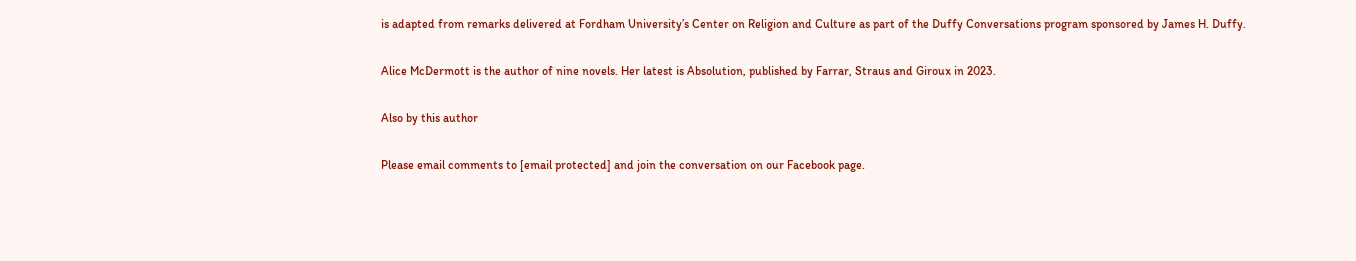is adapted from remarks delivered at Fordham University’s Center on Religion and Culture as part of the Duffy Conversations program sponsored by James H. Duffy.

Alice McDermott is the author of nine novels. Her latest is Absolution, published by Farrar, Straus and Giroux in 2023.

Also by this author

Please email comments to [email protected] and join the conversation on our Facebook page.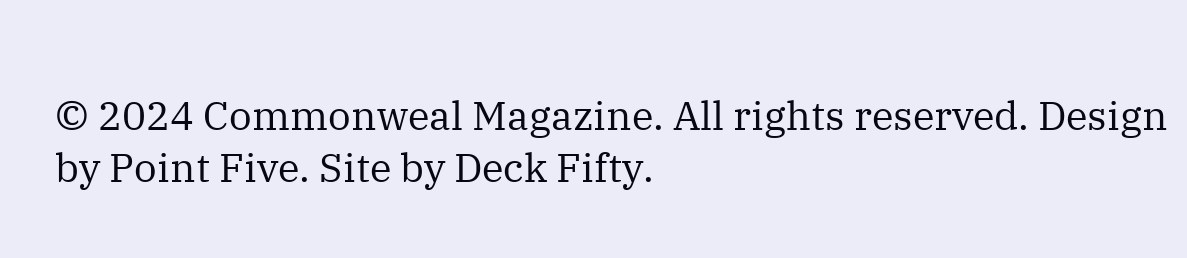© 2024 Commonweal Magazine. All rights reserved. Design by Point Five. Site by Deck Fifty.